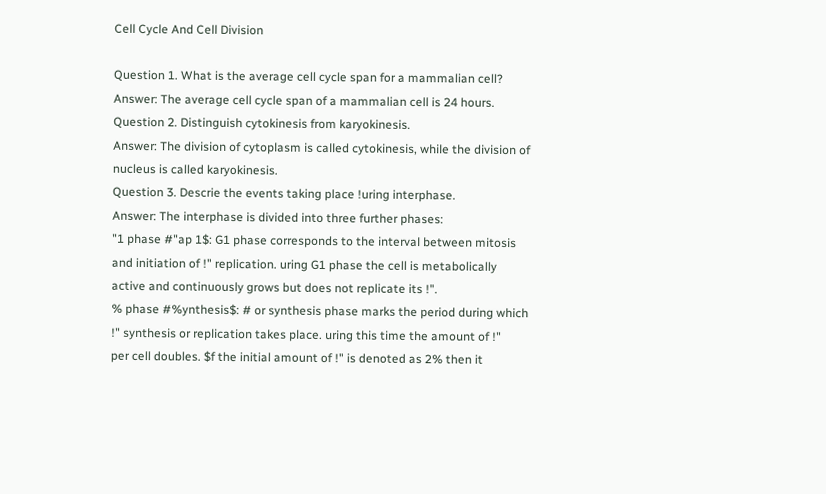Cell Cycle And Cell Division

Question 1. What is the average cell cycle span for a mammalian cell?
Answer: The average cell cycle span of a mammalian cell is 24 hours.
Question 2. Distinguish cytokinesis from karyokinesis.
Answer: The division of cytoplasm is called cytokinesis, while the division of
nucleus is called karyokinesis.
Question 3. Descrie the events taking place !uring interphase.
Answer: The interphase is divided into three further phases:
"1 phase #"ap 1$: G1 phase corresponds to the interval between mitosis
and initiation of !" replication. uring G1 phase the cell is metabolically
active and continuously grows but does not replicate its !".
% phase #%ynthesis$: # or synthesis phase marks the period during which
!" synthesis or replication takes place. uring this time the amount of !"
per cell doubles. $f the initial amount of !" is denoted as 2% then it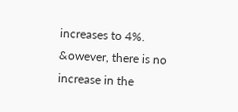increases to 4%. &owever, there is no increase in the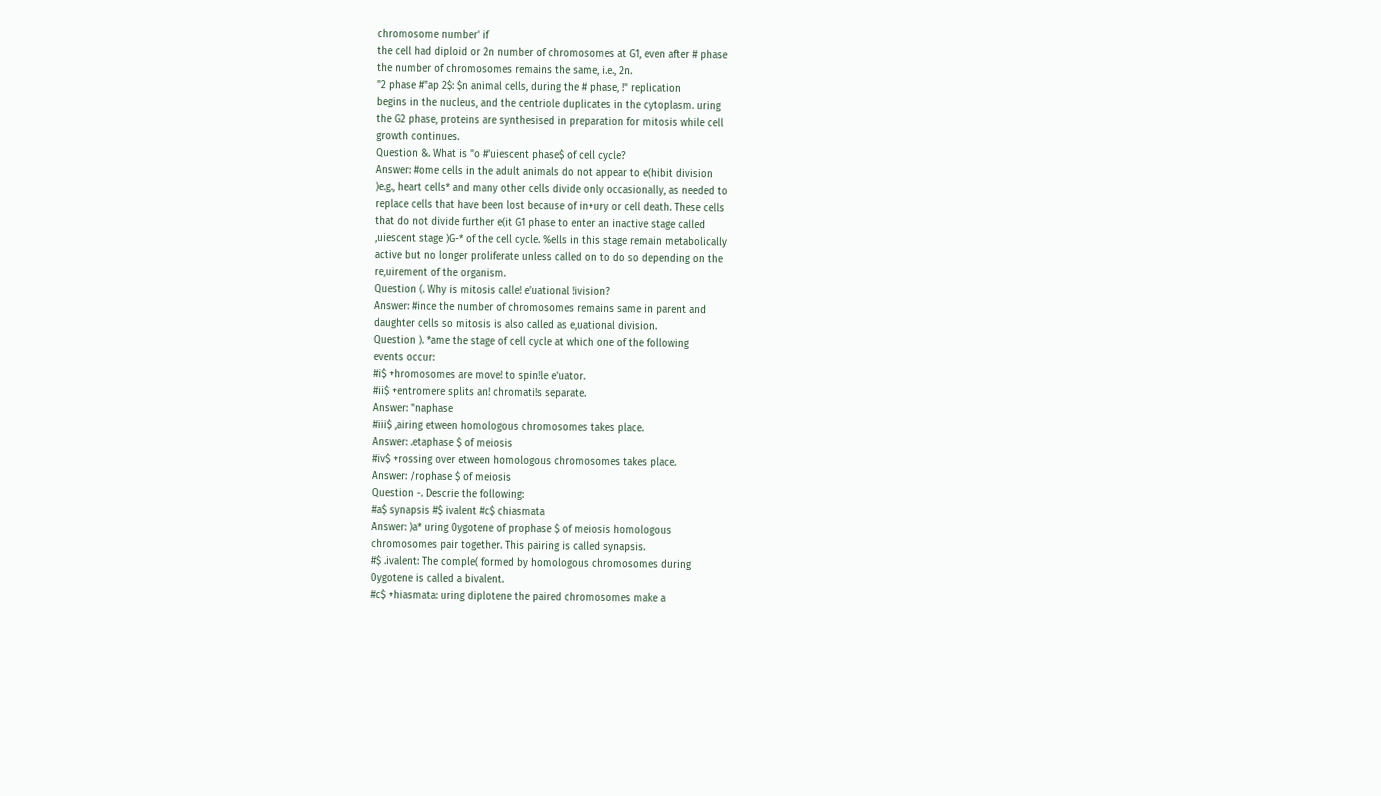chromosome number' if
the cell had diploid or 2n number of chromosomes at G1, even after # phase
the number of chromosomes remains the same, i.e., 2n.
"2 phase #"ap 2$: $n animal cells, during the # phase, !" replication
begins in the nucleus, and the centriole duplicates in the cytoplasm. uring
the G2 phase, proteins are synthesised in preparation for mitosis while cell
growth continues.
Question &. What is "o #'uiescent phase$ of cell cycle?
Answer: #ome cells in the adult animals do not appear to e(hibit division
)e.g., heart cells* and many other cells divide only occasionally, as needed to
replace cells that have been lost because of in+ury or cell death. These cells
that do not divide further e(it G1 phase to enter an inactive stage called
,uiescent stage )G-* of the cell cycle. %ells in this stage remain metabolically
active but no longer proliferate unless called on to do so depending on the
re,uirement of the organism.
Question (. Why is mitosis calle! e'uational !ivision?
Answer: #ince the number of chromosomes remains same in parent and
daughter cells so mitosis is also called as e,uational division.
Question ). *ame the stage of cell cycle at which one of the following
events occur:
#i$ +hromosomes are move! to spin!le e'uator.
#ii$ +entromere splits an! chromati!s separate.
Answer: "naphase
#iii$ ,airing etween homologous chromosomes takes place.
Answer: .etaphase $ of meiosis
#iv$ +rossing over etween homologous chromosomes takes place.
Answer: /rophase $ of meiosis
Question -. Descrie the following:
#a$ synapsis #$ ivalent #c$ chiasmata
Answer: )a* uring 0ygotene of prophase $ of meiosis homologous
chromosomes pair together. This pairing is called synapsis.
#$ .ivalent: The comple( formed by homologous chromosomes during
0ygotene is called a bivalent.
#c$ +hiasmata: uring diplotene the paired chromosomes make a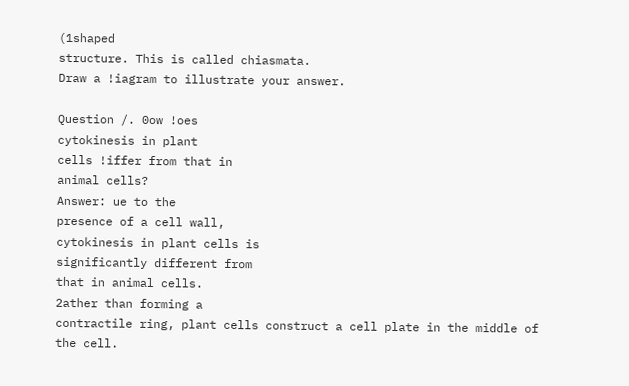(1shaped
structure. This is called chiasmata.
Draw a !iagram to illustrate your answer.

Question /. 0ow !oes
cytokinesis in plant
cells !iffer from that in
animal cells?
Answer: ue to the
presence of a cell wall,
cytokinesis in plant cells is
significantly different from
that in animal cells.
2ather than forming a
contractile ring, plant cells construct a cell plate in the middle of the cell.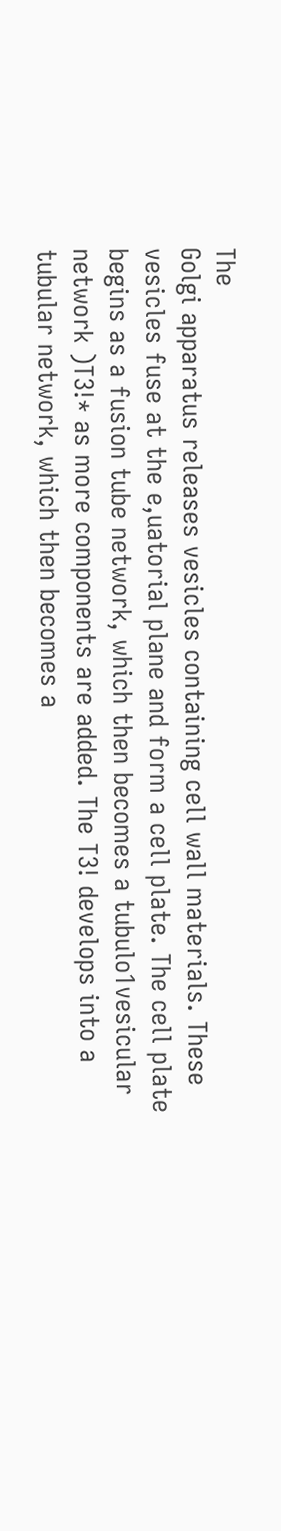The
Golgi apparatus releases vesicles containing cell wall materials. These
vesicles fuse at the e,uatorial plane and form a cell plate. The cell plate
begins as a fusion tube network, which then becomes a tubulo1vesicular
network )T3!* as more components are added. The T3! develops into a
tubular network, which then becomes a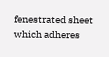fenestrated sheet which adheres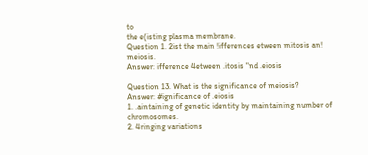to
the e(isting plasma membrane.
Question 1. 2ist the main !ifferences etween mitosis an! meiosis.
Answer: ifference 4etween .itosis "nd .eiosis

Question 13. What is the significance of meiosis?
Answer: #ignificance of .eiosis
1. .aintaining of genetic identity by maintaining number of chromosomes.
2. 4ringing variations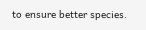to ensure better species.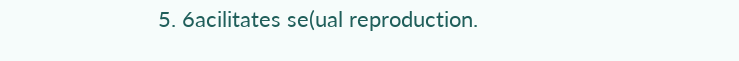5. 6acilitates se(ual reproduction.